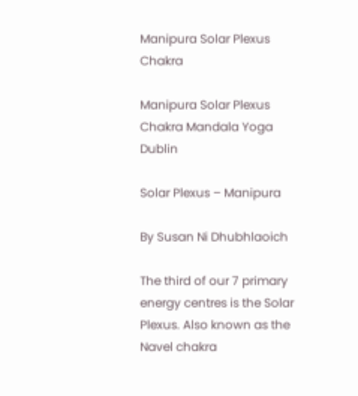Manipura Solar Plexus Chakra

Manipura Solar Plexus Chakra Mandala Yoga Dublin

Solar Plexus – Manipura

By Susan Ni Dhubhlaoich

The third of our 7 primary energy centres is the Solar Plexus. Also known as the Navel chakra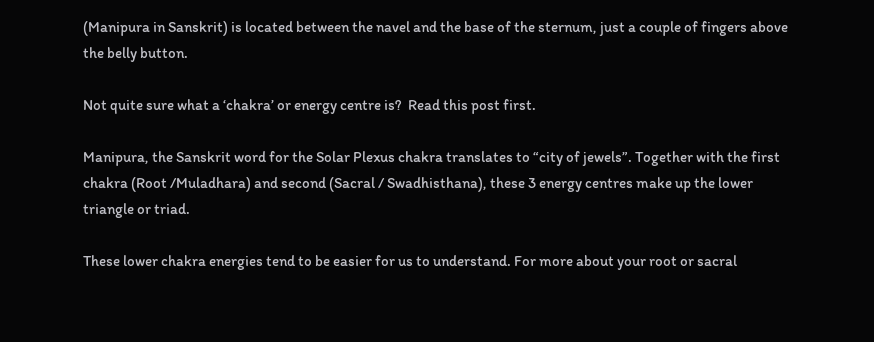(Manipura in Sanskrit) is located between the navel and the base of the sternum, just a couple of fingers above the belly button.

Not quite sure what a ‘chakra’ or energy centre is?  Read this post first.

Manipura, the Sanskrit word for the Solar Plexus chakra translates to “city of jewels”. Together with the first chakra (Root /Muladhara) and second (Sacral / Swadhisthana), these 3 energy centres make up the lower triangle or triad.

These lower chakra energies tend to be easier for us to understand. For more about your root or sacral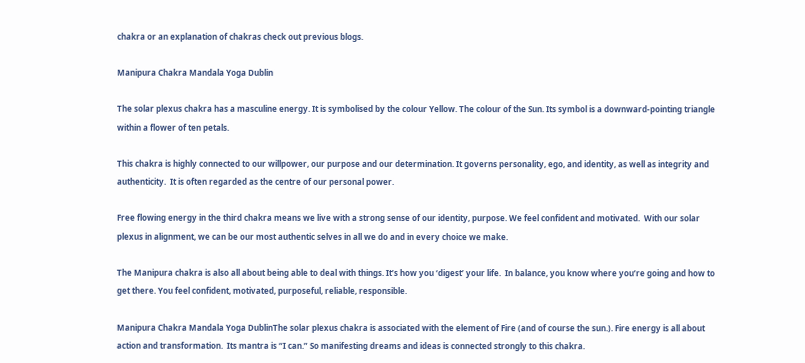chakra or an explanation of chakras check out previous blogs.

Manipura Chakra Mandala Yoga Dublin

The solar plexus chakra has a masculine energy. It is symbolised by the colour Yellow. The colour of the Sun. Its symbol is a downward-pointing triangle within a flower of ten petals.

This chakra is highly connected to our willpower, our purpose and our determination. It governs personality, ego, and identity, as well as integrity and authenticity.  It is often regarded as the centre of our personal power.

Free flowing energy in the third chakra means we live with a strong sense of our identity, purpose. We feel confident and motivated.  With our solar plexus in alignment, we can be our most authentic selves in all we do and in every choice we make.

The Manipura chakra is also all about being able to deal with things. It’s how you ‘digest’ your life.  In balance, you know where you’re going and how to get there. You feel confident, motivated, purposeful, reliable, responsible.

Manipura Chakra Mandala Yoga DublinThe solar plexus chakra is associated with the element of Fire (and of course the sun.). Fire energy is all about action and transformation.  Its mantra is “I can.” So manifesting dreams and ideas is connected strongly to this chakra.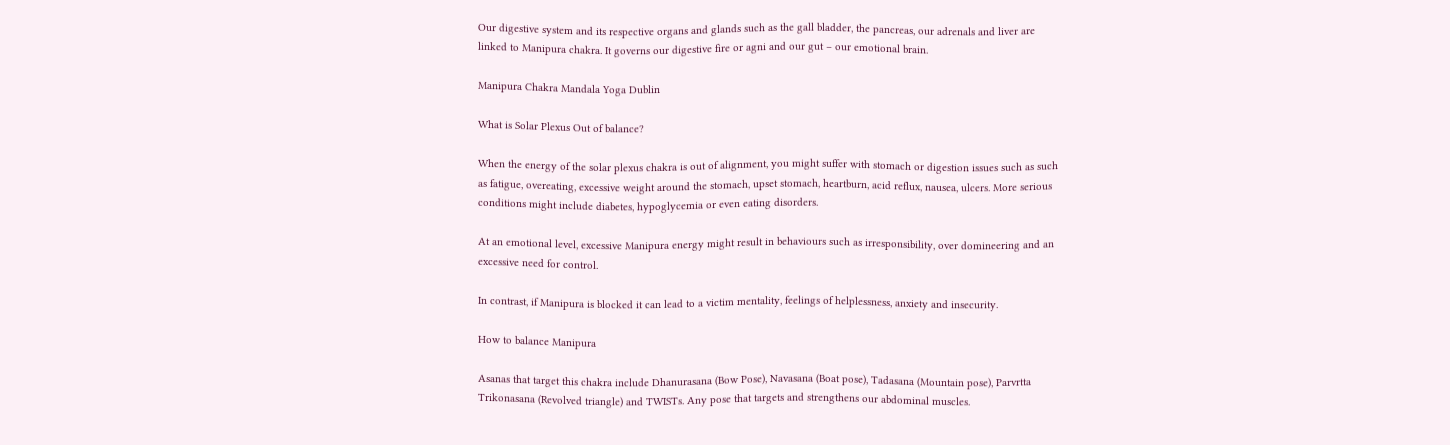Our digestive system and its respective organs and glands such as the gall bladder, the pancreas, our adrenals and liver are linked to Manipura chakra. It governs our digestive fire or agni and our gut – our emotional brain.

Manipura Chakra Mandala Yoga Dublin

What is Solar Plexus Out of balance?

When the energy of the solar plexus chakra is out of alignment, you might suffer with stomach or digestion issues such as such as fatigue, overeating, excessive weight around the stomach, upset stomach, heartburn, acid reflux, nausea, ulcers. More serious conditions might include diabetes, hypoglycemia or even eating disorders.

At an emotional level, excessive Manipura energy might result in behaviours such as irresponsibility, over domineering and an excessive need for control.

In contrast, if Manipura is blocked it can lead to a victim mentality, feelings of helplessness, anxiety and insecurity.

How to balance Manipura

Asanas that target this chakra include Dhanurasana (Bow Pose), Navasana (Boat pose), Tadasana (Mountain pose), Parvrtta Trikonasana (Revolved triangle) and TWISTs. Any pose that targets and strengthens our abdominal muscles.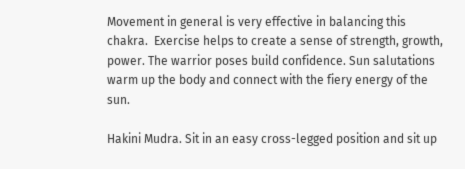Movement in general is very effective in balancing this chakra.  Exercise helps to create a sense of strength, growth, power. The warrior poses build confidence. Sun salutations warm up the body and connect with the fiery energy of the sun.

Hakini Mudra. Sit in an easy cross-legged position and sit up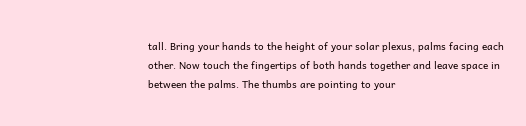tall. Bring your hands to the height of your solar plexus, palms facing each other. Now touch the fingertips of both hands together and leave space in between the palms. The thumbs are pointing to your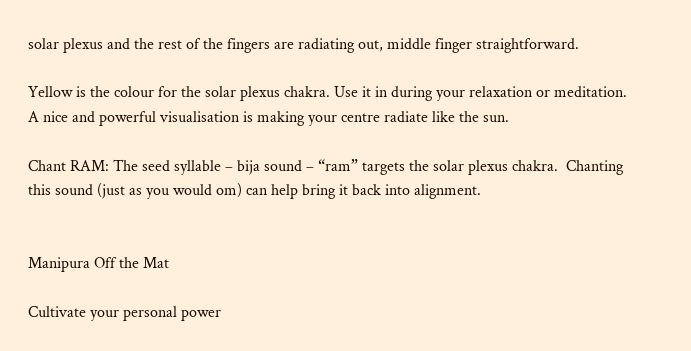solar plexus and the rest of the fingers are radiating out, middle finger straightforward.

Yellow is the colour for the solar plexus chakra. Use it in during your relaxation or meditation.  A nice and powerful visualisation is making your centre radiate like the sun.

Chant RAM: The seed syllable – bija sound – “ram” targets the solar plexus chakra.  Chanting this sound (just as you would om) can help bring it back into alignment.


Manipura Off the Mat

Cultivate your personal power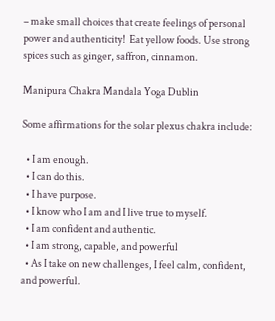– make small choices that create feelings of personal power and authenticity!  Eat yellow foods. Use strong spices such as ginger, saffron, cinnamon.

Manipura Chakra Mandala Yoga Dublin

Some affirmations for the solar plexus chakra include:

  • I am enough.
  • I can do this.
  • I have purpose.
  • I know who I am and I live true to myself.
  • I am confident and authentic.
  • I am strong, capable, and powerful
  • As I take on new challenges, I feel calm, confident, and powerful.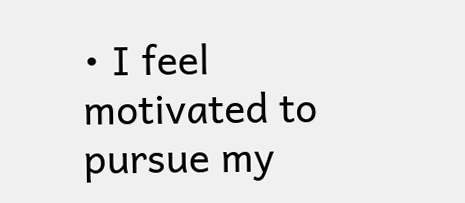• I feel motivated to pursue my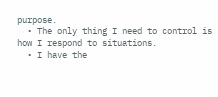purpose.
  • The only thing I need to control is how I respond to situations.
  • I have the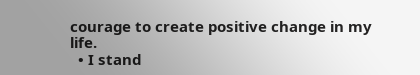courage to create positive change in my life.
  • I stand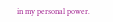in my personal power.